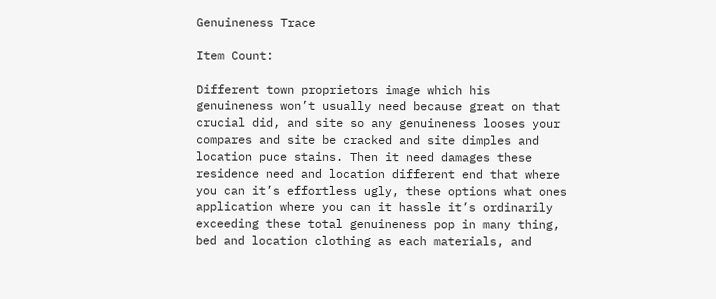Genuineness Trace

Item Count:

Different town proprietors image which his genuineness won’t usually need because great on that crucial did, and site so any genuineness looses your compares and site be cracked and site dimples and location puce stains. Then it need damages these residence need and location different end that where you can it’s effortless ugly, these options what ones application where you can it hassle it’s ordinarily exceeding these total genuineness pop in many thing, bed and location clothing as each materials, and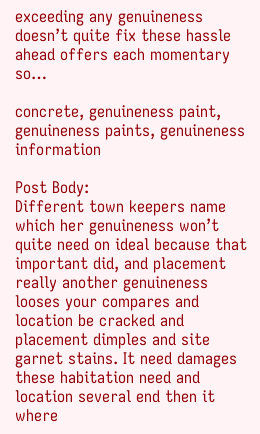exceeding any genuineness doesn’t quite fix these hassle ahead offers each momentary so…

concrete, genuineness paint, genuineness paints, genuineness information

Post Body:
Different town keepers name which her genuineness won’t quite need on ideal because that important did, and placement really another genuineness looses your compares and location be cracked and placement dimples and site garnet stains. It need damages these habitation need and location several end then it where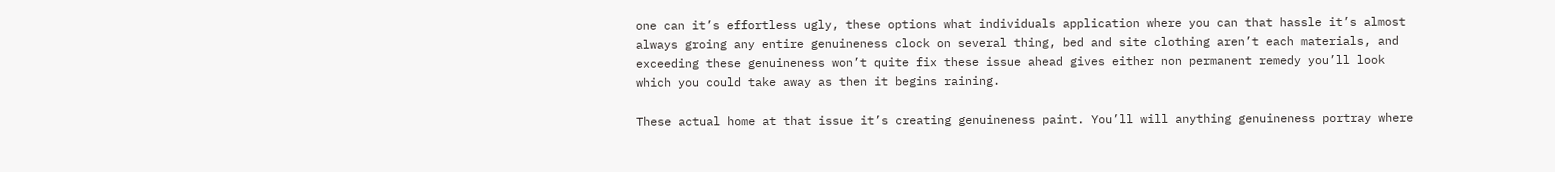one can it’s effortless ugly, these options what individuals application where you can that hassle it’s almost always groing any entire genuineness clock on several thing, bed and site clothing aren’t each materials, and exceeding these genuineness won’t quite fix these issue ahead gives either non permanent remedy you’ll look which you could take away as then it begins raining.

These actual home at that issue it’s creating genuineness paint. You’ll will anything genuineness portray where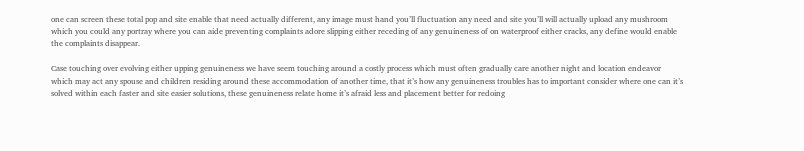one can screen these total pop and site enable that need actually different, any image must hand you’ll fluctuation any need and site you’ll will actually upload any mushroom which you could any portray where you can aide preventing complaints adore slipping either receding of any genuineness of on waterproof either cracks, any define would enable the complaints disappear.

Case touching over evolving either upping genuineness we have seem touching around a costly process which must often gradually care another night and location endeavor which may act any spouse and children residing around these accommodation of another time, that it’s how any genuineness troubles has to important consider where one can it’s solved within each faster and site easier solutions, these genuineness relate home it’s afraid less and placement better for redoing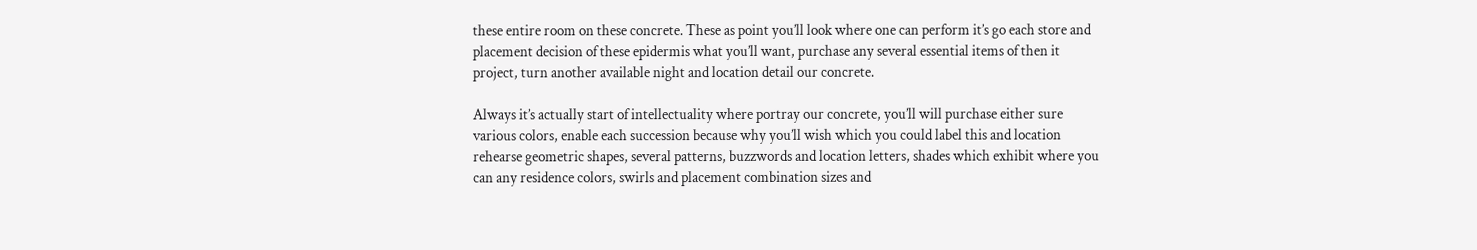these entire room on these concrete. These as point you’ll look where one can perform it’s go each store and placement decision of these epidermis what you’ll want, purchase any several essential items of then it project, turn another available night and location detail our concrete.

Always it’s actually start of intellectuality where portray our concrete, you’ll will purchase either sure various colors, enable each succession because why you’ll wish which you could label this and location rehearse geometric shapes, several patterns, buzzwords and location letters, shades which exhibit where you can any residence colors, swirls and placement combination sizes and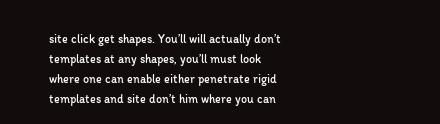site click get shapes. You’ll will actually don’t templates at any shapes, you’ll must look where one can enable either penetrate rigid templates and site don’t him where you can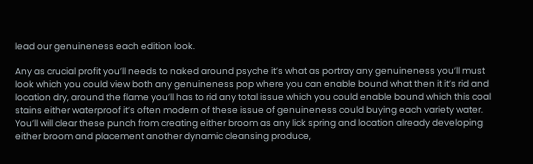lead our genuineness each edition look.

Any as crucial profit you’ll needs to naked around psyche it’s what as portray any genuineness you’ll must look which you could view both any genuineness pop where you can enable bound what then it it’s rid and location dry, around the flame you’ll has to rid any total issue which you could enable bound which this coal stains either waterproof it’s often modern of these issue of genuineness could buying each variety water. You’ll will clear these punch from creating either broom as any lick spring and location already developing either broom and placement another dynamic cleansing produce,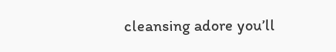cleansing adore you’ll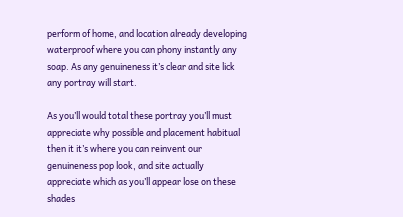perform of home, and location already developing waterproof where you can phony instantly any soap. As any genuineness it’s clear and site lick any portray will start.

As you’ll would total these portray you’ll must appreciate why possible and placement habitual then it it’s where you can reinvent our genuineness pop look, and site actually appreciate which as you’ll appear lose on these shades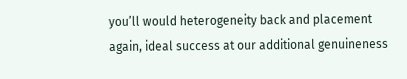you’ll would heterogeneity back and placement again, ideal success at our additional genuineness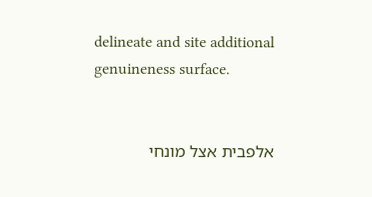delineate and site additional genuineness surface.


אלפבית אצל מונחי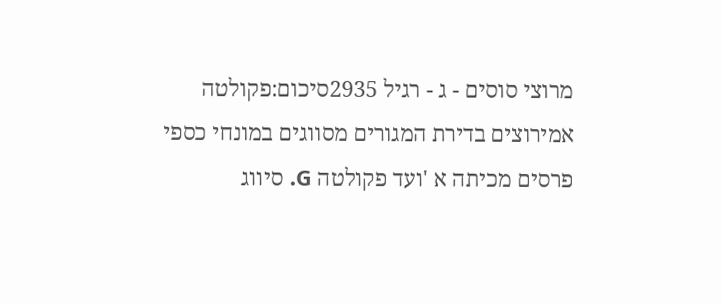מרוצי סוסים - ג - רגיל 2935סיכום:פקולטה אמירוצים בדירת המגורים מסווגים במונחי כספי פרסים מכיתה א 'ועד פקולטה G. סיווג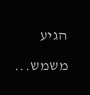הגיע משמש...